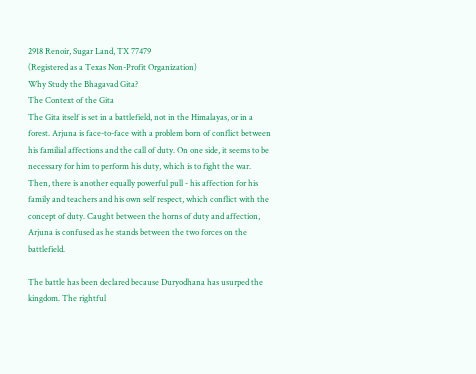2918 Renoir, Sugar Land, TX 77479
(Registered as a Texas Non-Profit Organization)
Why Study the Bhagavad Gita?
The Context of the Gita
The Gita itself is set in a battlefield, not in the Himalayas, or in a forest. Arjuna is face-to-face with a problem born of conflict between his familial affections and the call of duty. On one side, it seems to be necessary for him to perform his duty, which is to fight the war. Then, there is another equally powerful pull - his affection for his family and teachers and his own self respect, which conflict with the concept of duty. Caught between the horns of duty and affection, Arjuna is confused as he stands between the two forces on the battlefield.

The battle has been declared because Duryodhana has usurped the kingdom. The rightful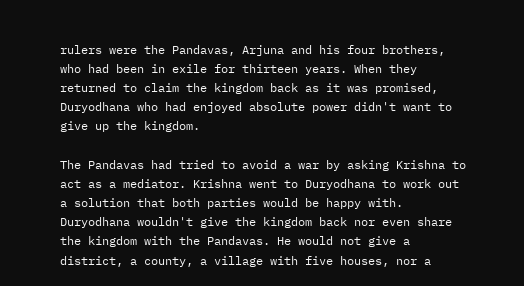rulers were the Pandavas, Arjuna and his four brothers, who had been in exile for thirteen years. When they returned to claim the kingdom back as it was promised, Duryodhana who had enjoyed absolute power didn't want to give up the kingdom.

The Pandavas had tried to avoid a war by asking Krishna to act as a mediator. Krishna went to Duryodhana to work out a solution that both parties would be happy with. Duryodhana wouldn't give the kingdom back nor even share the kingdom with the Pandavas. He would not give a district, a county, a village with five houses, nor a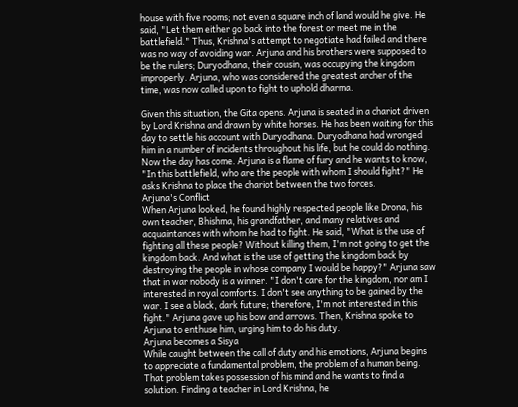house with five rooms; not even a square inch of land would he give. He said, "Let them either go back into the forest or meet me in the battlefield." Thus, Krishna's attempt to negotiate had failed and there was no way of avoiding war. Arjuna and his brothers were supposed to be the rulers; Duryodhana, their cousin, was occupying the kingdom improperly. Arjuna, who was considered the greatest archer of the time, was now called upon to fight to uphold dharma.

Given this situation, the Gita opens. Arjuna is seated in a chariot driven by Lord Krishna and drawn by white horses. He has been waiting for this day to settle his account with Duryodhana. Duryodhana had wronged him in a number of incidents throughout his life, but he could do nothing. Now the day has come. Arjuna is a flame of fury and he wants to know, "In this battlefield, who are the people with whom I should fight?" He asks Krishna to place the chariot between the two forces.
Arjuna's Conflict
When Arjuna looked, he found highly respected people like Drona, his own teacher, Bhishma, his grandfather, and many relatives and acquaintances with whom he had to fight. He said, "What is the use of fighting all these people? Without killing them, I'm not going to get the kingdom back. And what is the use of getting the kingdom back by destroying the people in whose company I would be happy?" Arjuna saw that in war nobody is a winner. "I don't care for the kingdom, nor am I interested in royal comforts. I don't see anything to be gained by the war. I see a black, dark future; therefore, I'm not interested in this fight." Arjuna gave up his bow and arrows. Then, Krishna spoke to Arjuna to enthuse him, urging him to do his duty.
Arjuna becomes a Sisya
While caught between the call of duty and his emotions, Arjuna begins to appreciate a fundamental problem, the problem of a human being. That problem takes possession of his mind and he wants to find a solution. Finding a teacher in Lord Krishna, he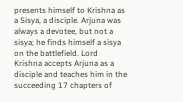presents himself to Krishna as a Sisya, a disciple. Arjuna was always a devotee, but not a sisya; he finds himself a sisya on the battlefield. Lord Krishna accepts Arjuna as a disciple and teaches him in the succeeding 17 chapters of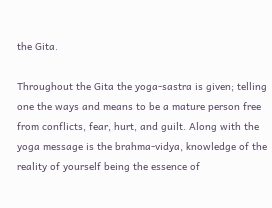the Gita.

Throughout the Gita the yoga-sastra is given; telling one the ways and means to be a mature person free from conflicts, fear, hurt, and guilt. Along with the yoga message is the brahma-vidya, knowledge of the reality of yourself being the essence of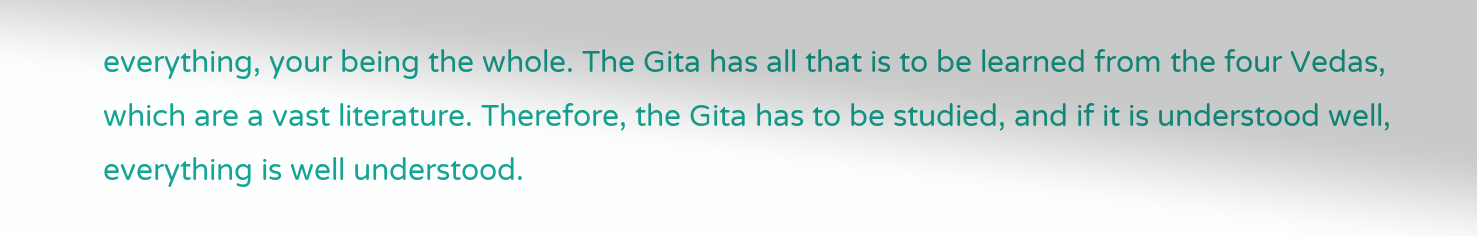everything, your being the whole. The Gita has all that is to be learned from the four Vedas, which are a vast literature. Therefore, the Gita has to be studied, and if it is understood well, everything is well understood.